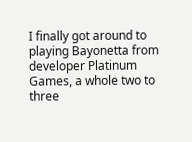I finally got around to playing Bayonetta from developer Platinum Games, a whole two to three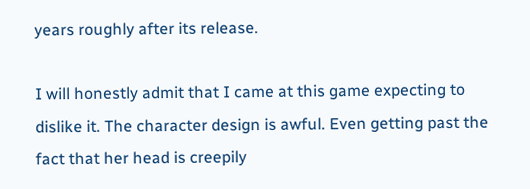years roughly after its release.

I will honestly admit that I came at this game expecting to dislike it. The character design is awful. Even getting past the fact that her head is creepily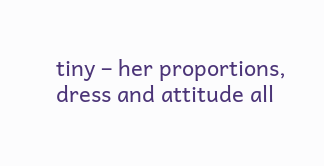tiny – her proportions, dress and attitude all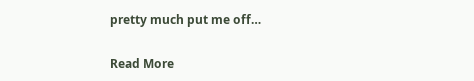pretty much put me off…

Read More